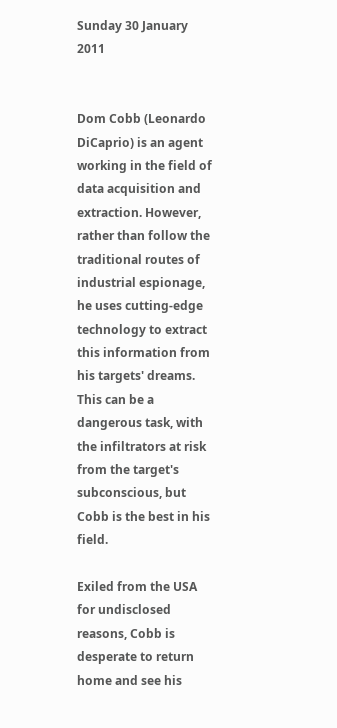Sunday 30 January 2011


Dom Cobb (Leonardo DiCaprio) is an agent working in the field of data acquisition and extraction. However, rather than follow the traditional routes of industrial espionage, he uses cutting-edge technology to extract this information from his targets' dreams. This can be a dangerous task, with the infiltrators at risk from the target's subconscious, but Cobb is the best in his field.

Exiled from the USA for undisclosed reasons, Cobb is desperate to return home and see his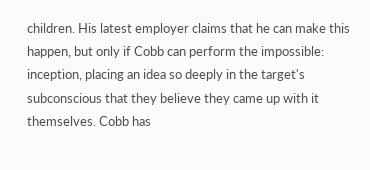children. His latest employer claims that he can make this happen, but only if Cobb can perform the impossible: inception, placing an idea so deeply in the target's subconscious that they believe they came up with it themselves. Cobb has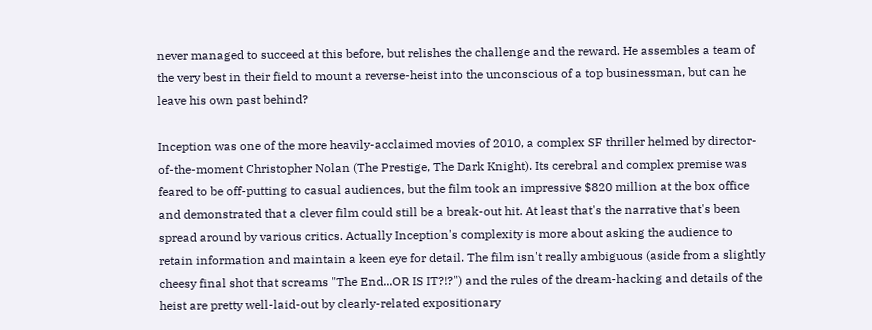never managed to succeed at this before, but relishes the challenge and the reward. He assembles a team of the very best in their field to mount a reverse-heist into the unconscious of a top businessman, but can he leave his own past behind?

Inception was one of the more heavily-acclaimed movies of 2010, a complex SF thriller helmed by director-of-the-moment Christopher Nolan (The Prestige, The Dark Knight). Its cerebral and complex premise was feared to be off-putting to casual audiences, but the film took an impressive $820 million at the box office and demonstrated that a clever film could still be a break-out hit. At least that's the narrative that's been spread around by various critics. Actually Inception's complexity is more about asking the audience to retain information and maintain a keen eye for detail. The film isn't really ambiguous (aside from a slightly cheesy final shot that screams "The End...OR IS IT?!?") and the rules of the dream-hacking and details of the heist are pretty well-laid-out by clearly-related expositionary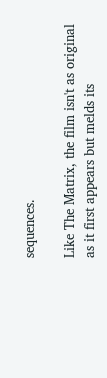sequences.

Like The Matrix, the film isn't as original as it first appears but melds its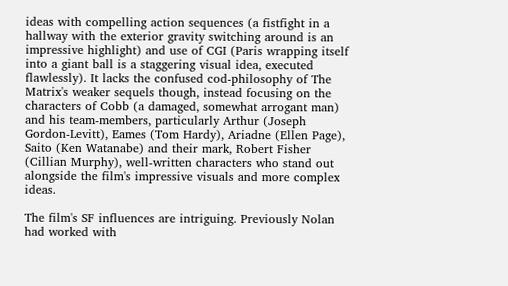ideas with compelling action sequences (a fistfight in a hallway with the exterior gravity switching around is an impressive highlight) and use of CGI (Paris wrapping itself into a giant ball is a staggering visual idea, executed flawlessly). It lacks the confused cod-philosophy of The Matrix's weaker sequels though, instead focusing on the characters of Cobb (a damaged, somewhat arrogant man) and his team-members, particularly Arthur (Joseph Gordon-Levitt), Eames (Tom Hardy), Ariadne (Ellen Page), Saito (Ken Watanabe) and their mark, Robert Fisher (Cillian Murphy), well-written characters who stand out alongside the film's impressive visuals and more complex ideas.

The film's SF influences are intriguing. Previously Nolan had worked with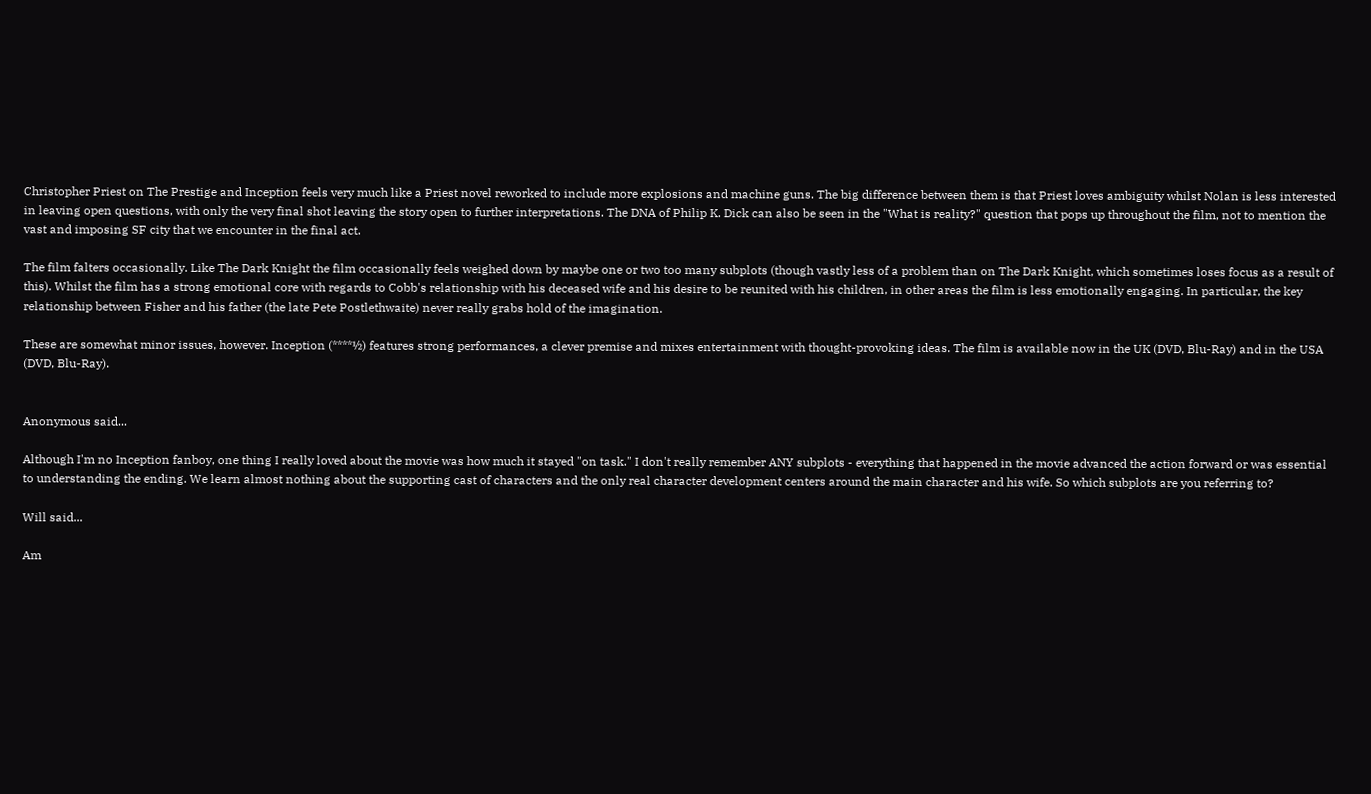Christopher Priest on The Prestige and Inception feels very much like a Priest novel reworked to include more explosions and machine guns. The big difference between them is that Priest loves ambiguity whilst Nolan is less interested in leaving open questions, with only the very final shot leaving the story open to further interpretations. The DNA of Philip K. Dick can also be seen in the "What is reality?" question that pops up throughout the film, not to mention the vast and imposing SF city that we encounter in the final act.

The film falters occasionally. Like The Dark Knight the film occasionally feels weighed down by maybe one or two too many subplots (though vastly less of a problem than on The Dark Knight, which sometimes loses focus as a result of this). Whilst the film has a strong emotional core with regards to Cobb's relationship with his deceased wife and his desire to be reunited with his children, in other areas the film is less emotionally engaging. In particular, the key relationship between Fisher and his father (the late Pete Postlethwaite) never really grabs hold of the imagination.

These are somewhat minor issues, however. Inception (****½) features strong performances, a clever premise and mixes entertainment with thought-provoking ideas. The film is available now in the UK (DVD, Blu-Ray) and in the USA (DVD, Blu-Ray).


Anonymous said...

Although I'm no Inception fanboy, one thing I really loved about the movie was how much it stayed "on task." I don't really remember ANY subplots - everything that happened in the movie advanced the action forward or was essential to understanding the ending. We learn almost nothing about the supporting cast of characters and the only real character development centers around the main character and his wife. So which subplots are you referring to?

Will said...

Am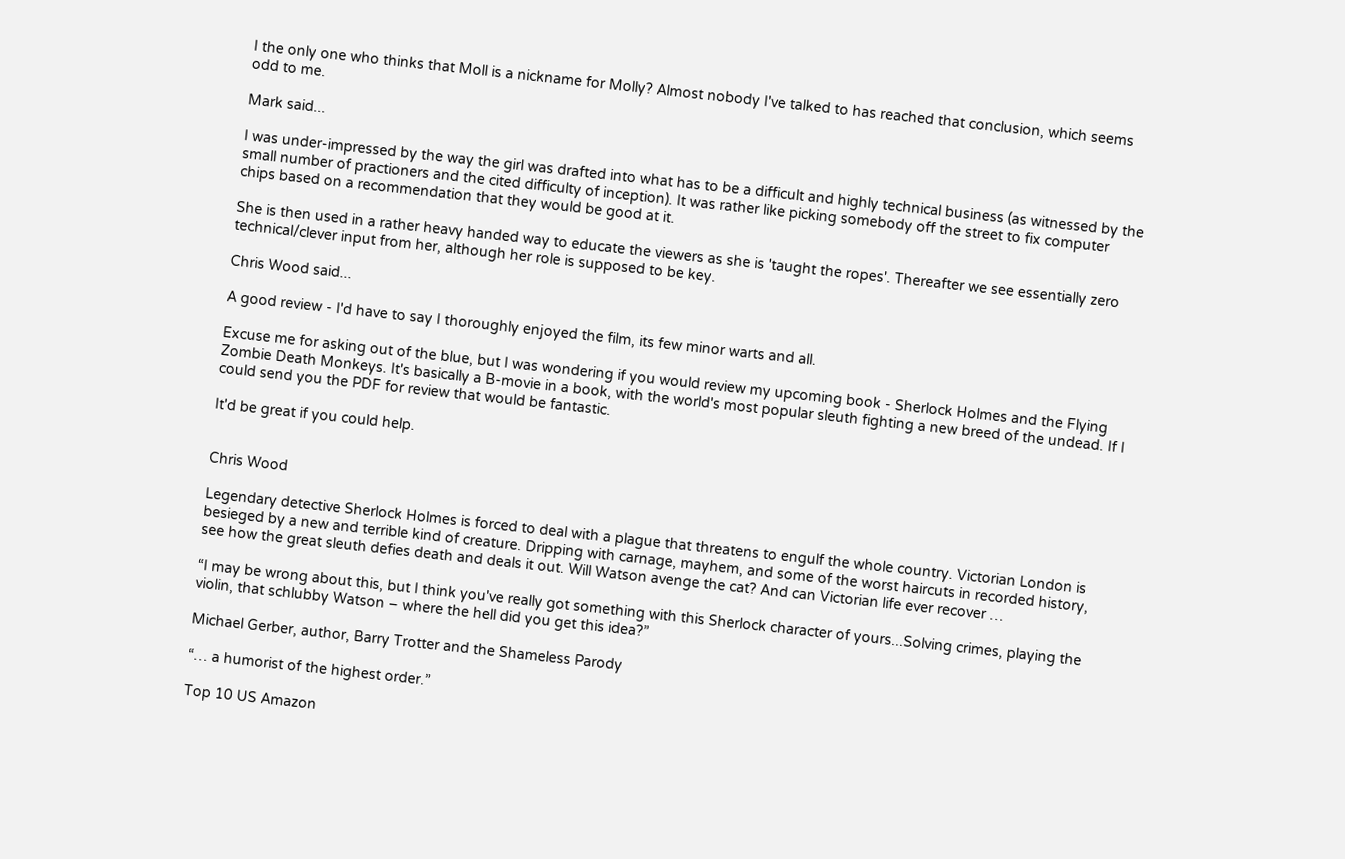I the only one who thinks that Moll is a nickname for Molly? Almost nobody I've talked to has reached that conclusion, which seems odd to me.

Mark said...

I was under-impressed by the way the girl was drafted into what has to be a difficult and highly technical business (as witnessed by the small number of practioners and the cited difficulty of inception). It was rather like picking somebody off the street to fix computer chips based on a recommendation that they would be good at it.

She is then used in a rather heavy handed way to educate the viewers as she is 'taught the ropes'. Thereafter we see essentially zero technical/clever input from her, although her role is supposed to be key.

Chris Wood said...

A good review - I'd have to say I thoroughly enjoyed the film, its few minor warts and all.

Excuse me for asking out of the blue, but I was wondering if you would review my upcoming book - Sherlock Holmes and the Flying Zombie Death Monkeys. It's basically a B-movie in a book, with the world's most popular sleuth fighting a new breed of the undead. If I could send you the PDF for review that would be fantastic.

It'd be great if you could help.


Chris Wood

Legendary detective Sherlock Holmes is forced to deal with a plague that threatens to engulf the whole country. Victorian London is besieged by a new and terrible kind of creature. Dripping with carnage, mayhem, and some of the worst haircuts in recorded history, see how the great sleuth defies death and deals it out. Will Watson avenge the cat? And can Victorian life ever recover …

“I may be wrong about this, but I think you've really got something with this Sherlock character of yours...Solving crimes, playing the violin, that schlubby Watson – where the hell did you get this idea?”

Michael Gerber, author, Barry Trotter and the Shameless Parody

“… a humorist of the highest order.”

Top 10 US Amazon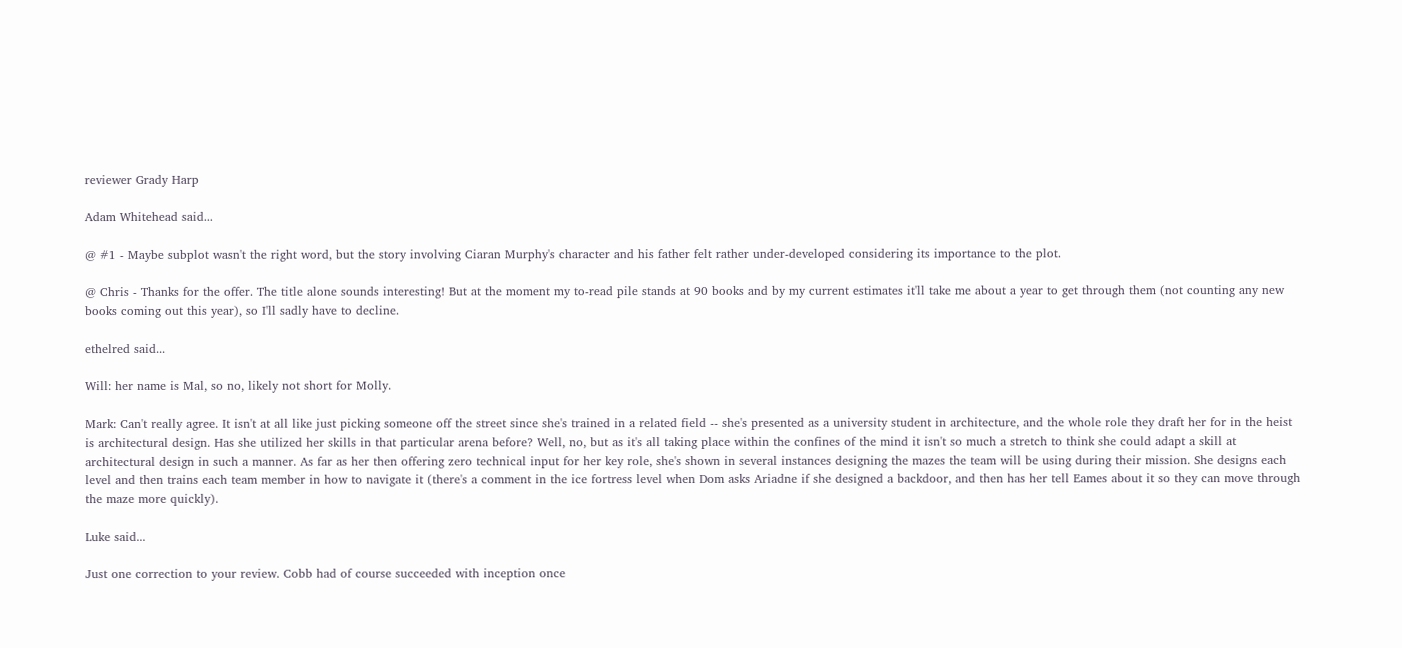reviewer Grady Harp

Adam Whitehead said...

@ #1 - Maybe subplot wasn't the right word, but the story involving Ciaran Murphy's character and his father felt rather under-developed considering its importance to the plot.

@ Chris - Thanks for the offer. The title alone sounds interesting! But at the moment my to-read pile stands at 90 books and by my current estimates it'll take me about a year to get through them (not counting any new books coming out this year), so I'll sadly have to decline.

ethelred said...

Will: her name is Mal, so no, likely not short for Molly.

Mark: Can't really agree. It isn't at all like just picking someone off the street since she's trained in a related field -- she's presented as a university student in architecture, and the whole role they draft her for in the heist is architectural design. Has she utilized her skills in that particular arena before? Well, no, but as it's all taking place within the confines of the mind it isn't so much a stretch to think she could adapt a skill at architectural design in such a manner. As far as her then offering zero technical input for her key role, she's shown in several instances designing the mazes the team will be using during their mission. She designs each level and then trains each team member in how to navigate it (there's a comment in the ice fortress level when Dom asks Ariadne if she designed a backdoor, and then has her tell Eames about it so they can move through the maze more quickly).

Luke said...

Just one correction to your review. Cobb had of course succeeded with inception once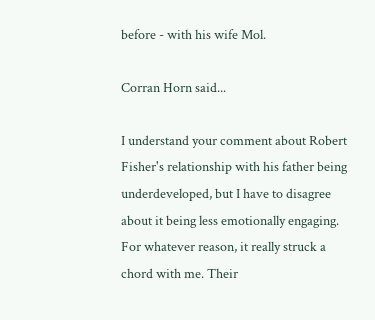before - with his wife Mol.

Corran Horn said...

I understand your comment about Robert Fisher's relationship with his father being underdeveloped, but I have to disagree about it being less emotionally engaging. For whatever reason, it really struck a chord with me. Their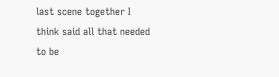last scene together I think said all that needed to be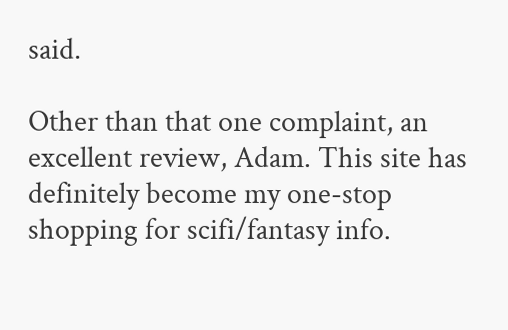said.

Other than that one complaint, an excellent review, Adam. This site has definitely become my one-stop shopping for scifi/fantasy info.